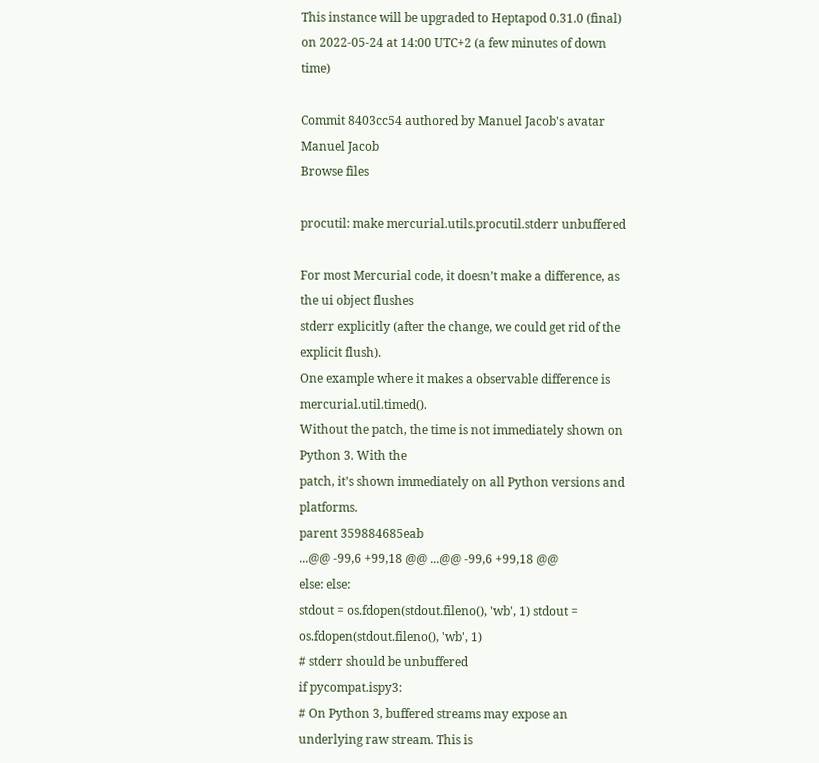This instance will be upgraded to Heptapod 0.31.0 (final) on 2022-05-24 at 14:00 UTC+2 (a few minutes of down time)

Commit 8403cc54 authored by Manuel Jacob's avatar Manuel Jacob
Browse files

procutil: make mercurial.utils.procutil.stderr unbuffered

For most Mercurial code, it doesn’t make a difference, as the ui object flushes
stderr explicitly (after the change, we could get rid of the explicit flush).
One example where it makes a observable difference is mercurial.util.timed().
Without the patch, the time is not immediately shown on Python 3. With the
patch, it’s shown immediately on all Python versions and platforms.
parent 359884685eab
...@@ -99,6 +99,18 @@ ...@@ -99,6 +99,18 @@
else: else:
stdout = os.fdopen(stdout.fileno(), 'wb', 1) stdout = os.fdopen(stdout.fileno(), 'wb', 1)
# stderr should be unbuffered
if pycompat.ispy3:
# On Python 3, buffered streams may expose an underlying raw stream. This is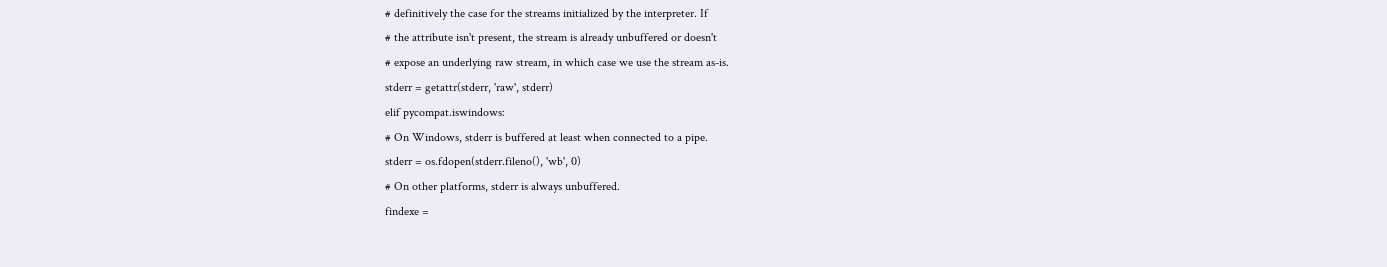# definitively the case for the streams initialized by the interpreter. If
# the attribute isn't present, the stream is already unbuffered or doesn't
# expose an underlying raw stream, in which case we use the stream as-is.
stderr = getattr(stderr, 'raw', stderr)
elif pycompat.iswindows:
# On Windows, stderr is buffered at least when connected to a pipe.
stderr = os.fdopen(stderr.fileno(), 'wb', 0)
# On other platforms, stderr is always unbuffered.
findexe =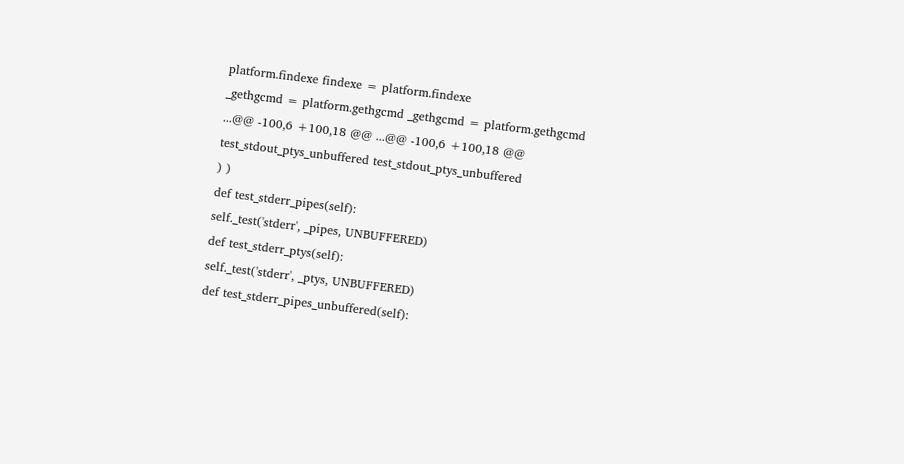platform.findexe findexe = platform.findexe
_gethgcmd = platform.gethgcmd _gethgcmd = platform.gethgcmd
...@@ -100,6 +100,18 @@ ...@@ -100,6 +100,18 @@
test_stdout_ptys_unbuffered test_stdout_ptys_unbuffered
) )
def test_stderr_pipes(self):
self._test('stderr', _pipes, UNBUFFERED)
def test_stderr_ptys(self):
self._test('stderr', _ptys, UNBUFFERED)
def test_stderr_pipes_unbuffered(self):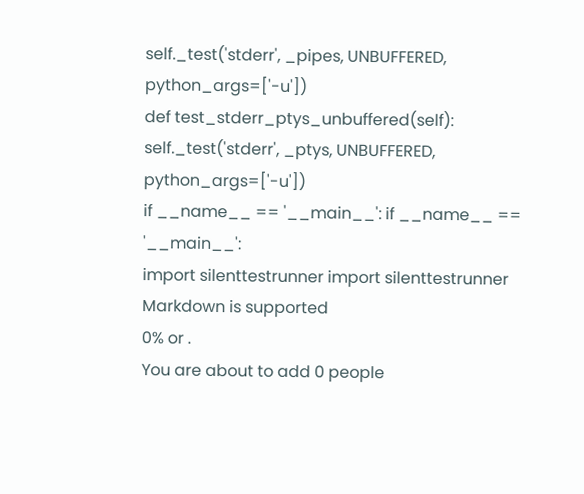self._test('stderr', _pipes, UNBUFFERED, python_args=['-u'])
def test_stderr_ptys_unbuffered(self):
self._test('stderr', _ptys, UNBUFFERED, python_args=['-u'])
if __name__ == '__main__': if __name__ == '__main__':
import silenttestrunner import silenttestrunner
Markdown is supported
0% or .
You are about to add 0 people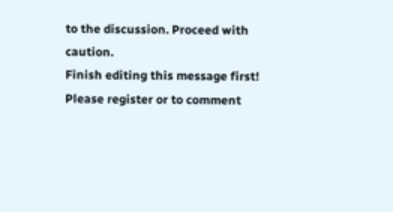to the discussion. Proceed with caution.
Finish editing this message first!
Please register or to comment